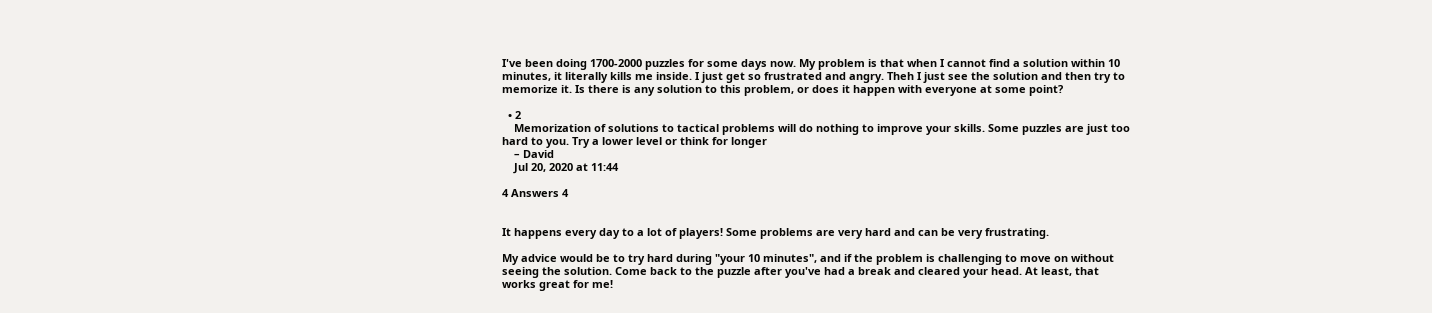I've been doing 1700-2000 puzzles for some days now. My problem is that when I cannot find a solution within 10 minutes, it literally kills me inside. I just get so frustrated and angry. Theh I just see the solution and then try to memorize it. Is there is any solution to this problem, or does it happen with everyone at some point?

  • 2
    Memorization of solutions to tactical problems will do nothing to improve your skills. Some puzzles are just too hard to you. Try a lower level or think for longer
    – David
    Jul 20, 2020 at 11:44

4 Answers 4


It happens every day to a lot of players! Some problems are very hard and can be very frustrating.

My advice would be to try hard during "your 10 minutes", and if the problem is challenging to move on without seeing the solution. Come back to the puzzle after you've had a break and cleared your head. At least, that works great for me!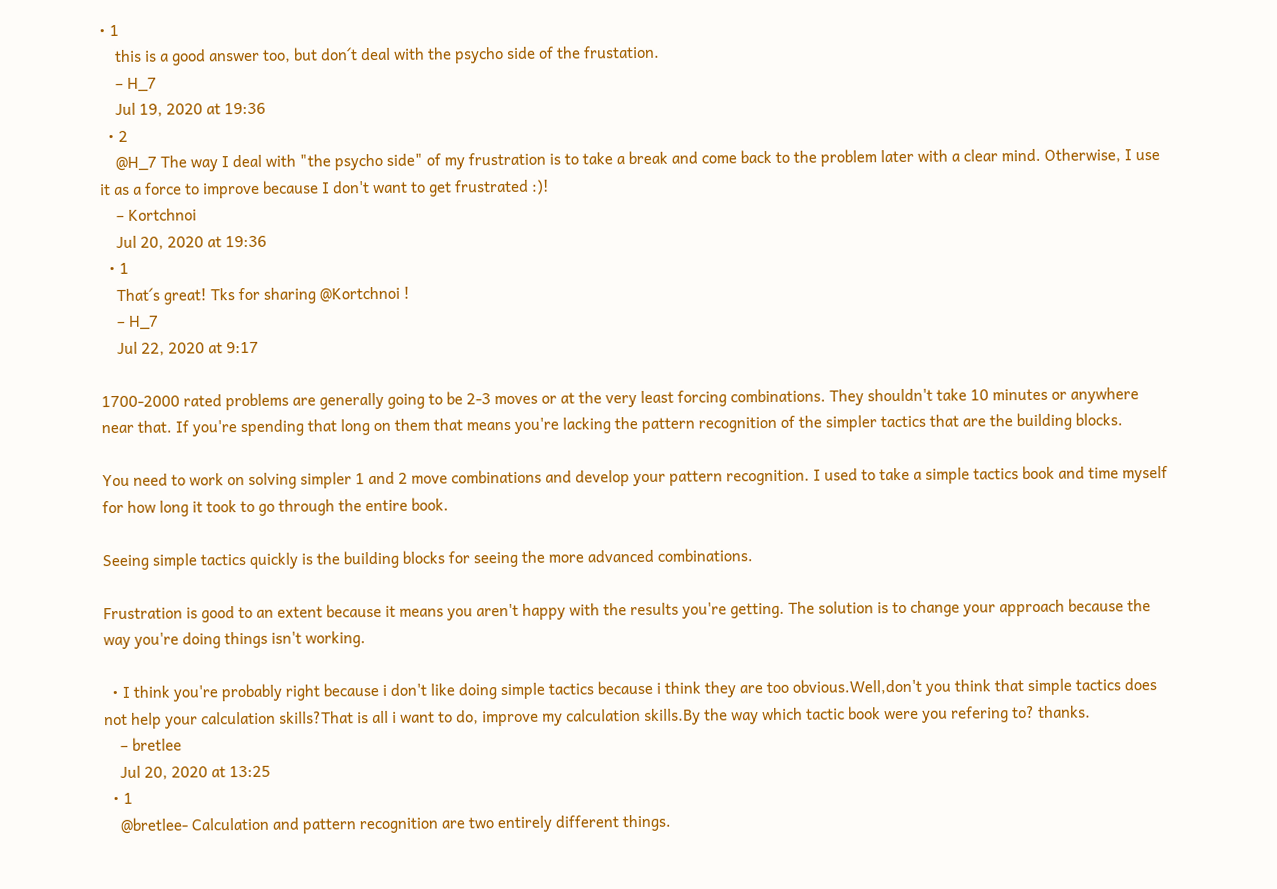• 1
    this is a good answer too, but don´t deal with the psycho side of the frustation.
    – H_7
    Jul 19, 2020 at 19:36
  • 2
    @H_7 The way I deal with "the psycho side" of my frustration is to take a break and come back to the problem later with a clear mind. Otherwise, I use it as a force to improve because I don't want to get frustrated :)!
    – Kortchnoi
    Jul 20, 2020 at 19:36
  • 1
    That´s great! Tks for sharing @Kortchnoi !
    – H_7
    Jul 22, 2020 at 9:17

1700-2000 rated problems are generally going to be 2-3 moves or at the very least forcing combinations. They shouldn't take 10 minutes or anywhere near that. If you're spending that long on them that means you're lacking the pattern recognition of the simpler tactics that are the building blocks.

You need to work on solving simpler 1 and 2 move combinations and develop your pattern recognition. I used to take a simple tactics book and time myself for how long it took to go through the entire book.

Seeing simple tactics quickly is the building blocks for seeing the more advanced combinations.

Frustration is good to an extent because it means you aren't happy with the results you're getting. The solution is to change your approach because the way you're doing things isn't working.

  • I think you're probably right because i don't like doing simple tactics because i think they are too obvious.Well,don't you think that simple tactics does not help your calculation skills?That is all i want to do, improve my calculation skills.By the way which tactic book were you refering to? thanks.
    – bretlee
    Jul 20, 2020 at 13:25
  • 1
    @bretlee- Calculation and pattern recognition are two entirely different things.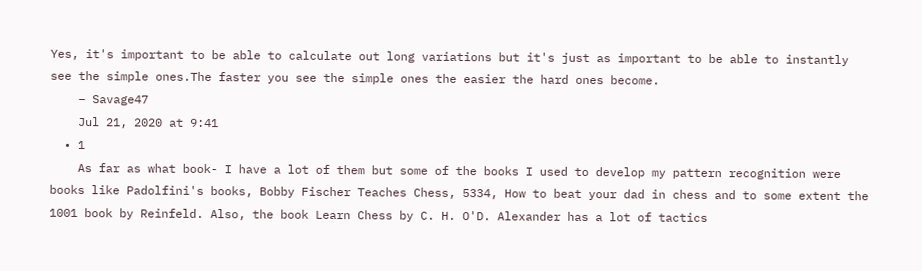Yes, it's important to be able to calculate out long variations but it's just as important to be able to instantly see the simple ones.The faster you see the simple ones the easier the hard ones become.
    – Savage47
    Jul 21, 2020 at 9:41
  • 1
    As far as what book- I have a lot of them but some of the books I used to develop my pattern recognition were books like Padolfini's books, Bobby Fischer Teaches Chess, 5334, How to beat your dad in chess and to some extent the 1001 book by Reinfeld. Also, the book Learn Chess by C. H. O'D. Alexander has a lot of tactics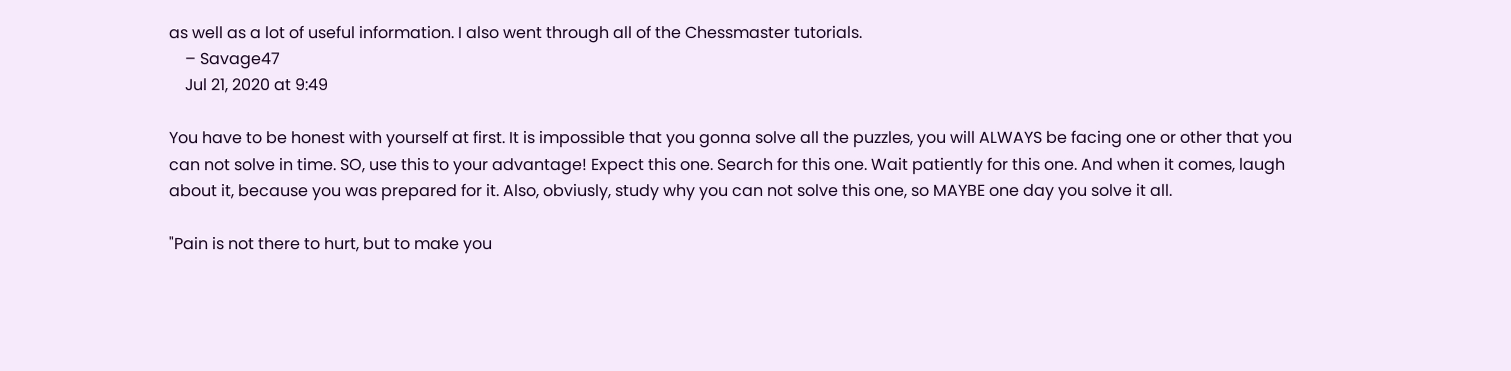as well as a lot of useful information. I also went through all of the Chessmaster tutorials.
    – Savage47
    Jul 21, 2020 at 9:49

You have to be honest with yourself at first. It is impossible that you gonna solve all the puzzles, you will ALWAYS be facing one or other that you can not solve in time. SO, use this to your advantage! Expect this one. Search for this one. Wait patiently for this one. And when it comes, laugh about it, because you was prepared for it. Also, obviusly, study why you can not solve this one, so MAYBE one day you solve it all.

"Pain is not there to hurt, but to make you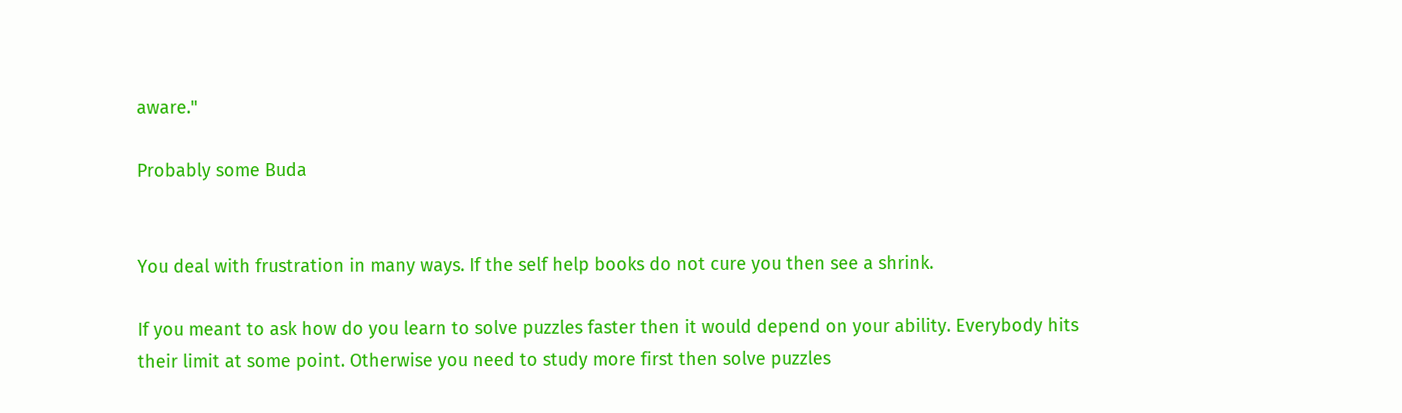aware."

Probably some Buda


You deal with frustration in many ways. If the self help books do not cure you then see a shrink.

If you meant to ask how do you learn to solve puzzles faster then it would depend on your ability. Everybody hits their limit at some point. Otherwise you need to study more first then solve puzzles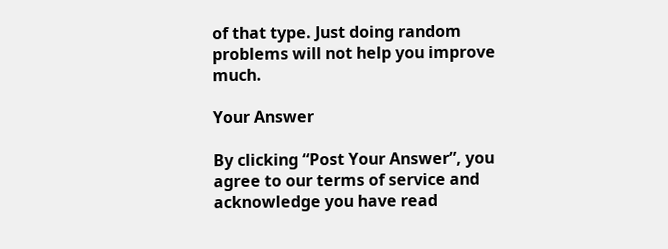of that type. Just doing random problems will not help you improve much.

Your Answer

By clicking “Post Your Answer”, you agree to our terms of service and acknowledge you have read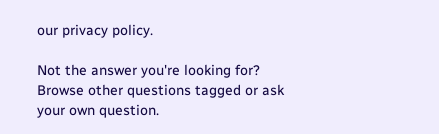our privacy policy.

Not the answer you're looking for? Browse other questions tagged or ask your own question.